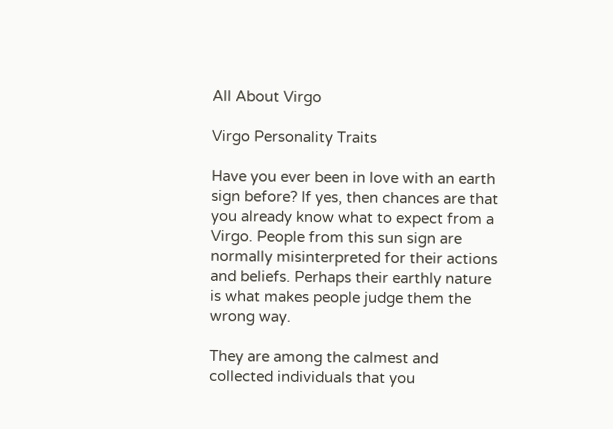All About Virgo

Virgo Personality Traits

Have you ever been in love with an earth sign before? If yes, then chances are that you already know what to expect from a Virgo. People from this sun sign are normally misinterpreted for their actions and beliefs. Perhaps their earthly nature is what makes people judge them the wrong way.

They are among the calmest and collected individuals that you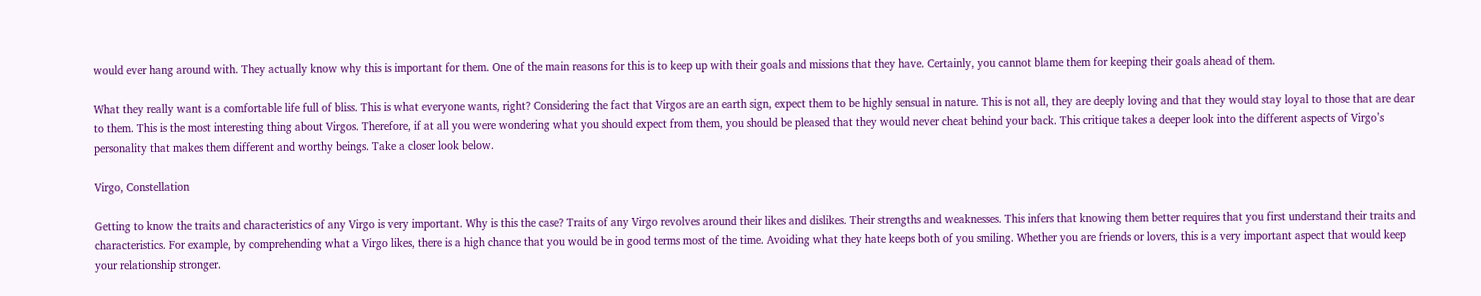would ever hang around with. They actually know why this is important for them. One of the main reasons for this is to keep up with their goals and missions that they have. Certainly, you cannot blame them for keeping their goals ahead of them.

What they really want is a comfortable life full of bliss. This is what everyone wants, right? Considering the fact that Virgos are an earth sign, expect them to be highly sensual in nature. This is not all, they are deeply loving and that they would stay loyal to those that are dear to them. This is the most interesting thing about Virgos. Therefore, if at all you were wondering what you should expect from them, you should be pleased that they would never cheat behind your back. This critique takes a deeper look into the different aspects of Virgo’s personality that makes them different and worthy beings. Take a closer look below.

Virgo, Constellation

Getting to know the traits and characteristics of any Virgo is very important. Why is this the case? Traits of any Virgo revolves around their likes and dislikes. Their strengths and weaknesses. This infers that knowing them better requires that you first understand their traits and characteristics. For example, by comprehending what a Virgo likes, there is a high chance that you would be in good terms most of the time. Avoiding what they hate keeps both of you smiling. Whether you are friends or lovers, this is a very important aspect that would keep your relationship stronger.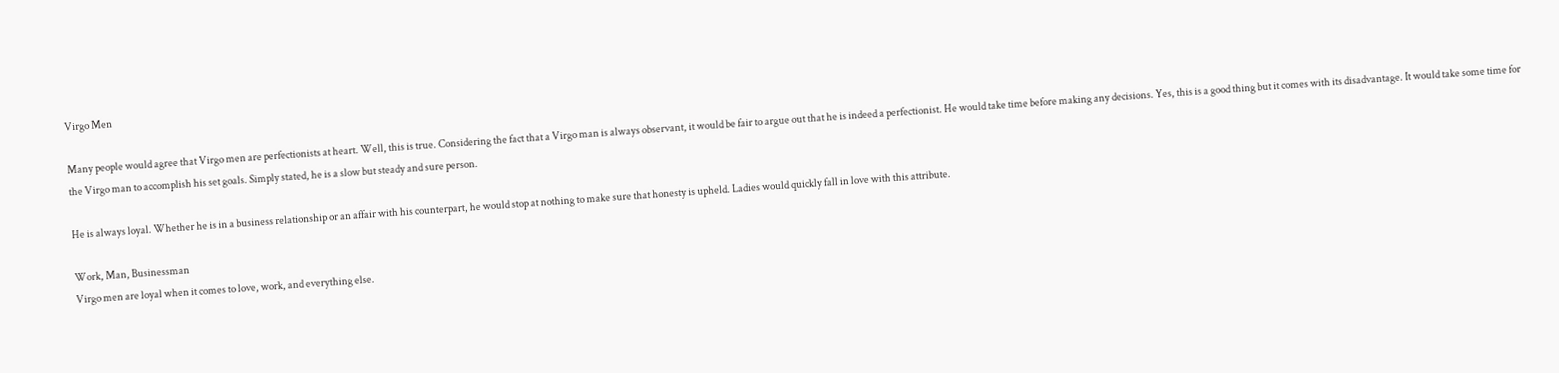Virgo Men

Many people would agree that Virgo men are perfectionists at heart. Well, this is true. Considering the fact that a Virgo man is always observant, it would be fair to argue out that he is indeed a perfectionist. He would take time before making any decisions. Yes, this is a good thing but it comes with its disadvantage. It would take some time for the Virgo man to accomplish his set goals. Simply stated, he is a slow but steady and sure person.

He is always loyal. Whether he is in a business relationship or an affair with his counterpart, he would stop at nothing to make sure that honesty is upheld. Ladies would quickly fall in love with this attribute.

Work, Man, Businessman
Virgo men are loyal when it comes to love, work, and everything else.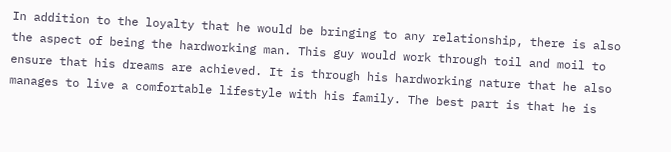In addition to the loyalty that he would be bringing to any relationship, there is also the aspect of being the hardworking man. This guy would work through toil and moil to ensure that his dreams are achieved. It is through his hardworking nature that he also manages to live a comfortable lifestyle with his family. The best part is that he is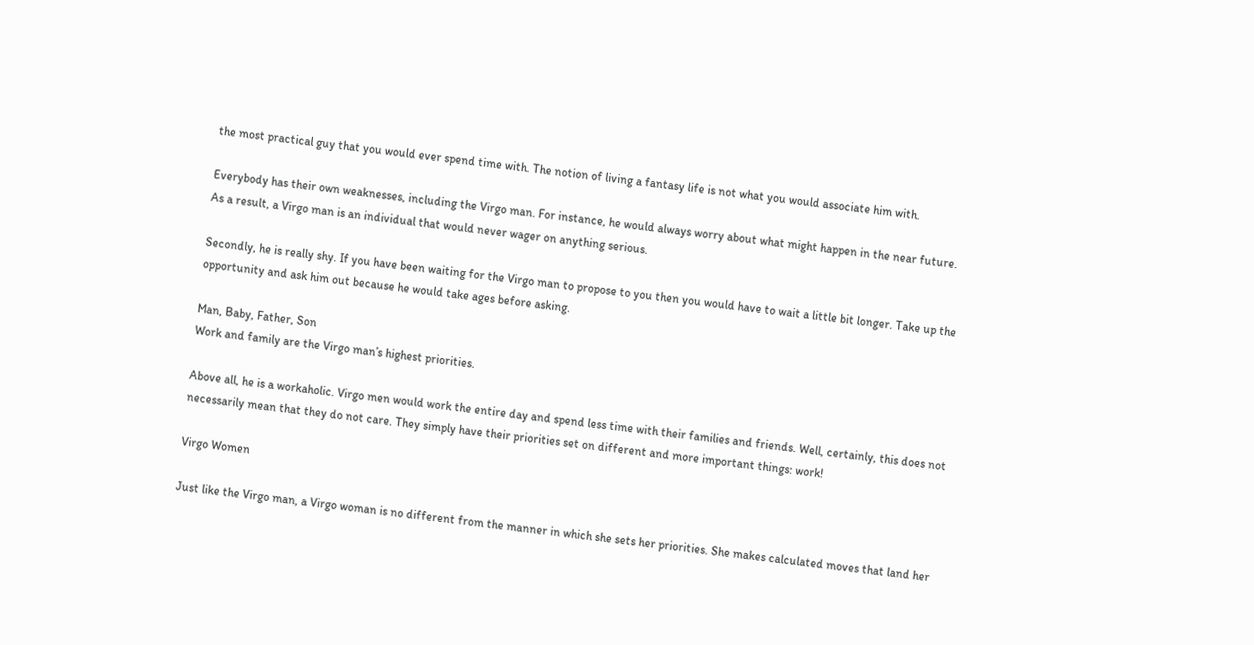the most practical guy that you would ever spend time with. The notion of living a fantasy life is not what you would associate him with.

Everybody has their own weaknesses, including the Virgo man. For instance, he would always worry about what might happen in the near future. As a result, a Virgo man is an individual that would never wager on anything serious.

Secondly, he is really shy. If you have been waiting for the Virgo man to propose to you then you would have to wait a little bit longer. Take up the opportunity and ask him out because he would take ages before asking.

Man, Baby, Father, Son
Work and family are the Virgo man’s highest priorities.

Above all, he is a workaholic. Virgo men would work the entire day and spend less time with their families and friends. Well, certainly, this does not necessarily mean that they do not care. They simply have their priorities set on different and more important things: work!

Virgo Women

Just like the Virgo man, a Virgo woman is no different from the manner in which she sets her priorities. She makes calculated moves that land her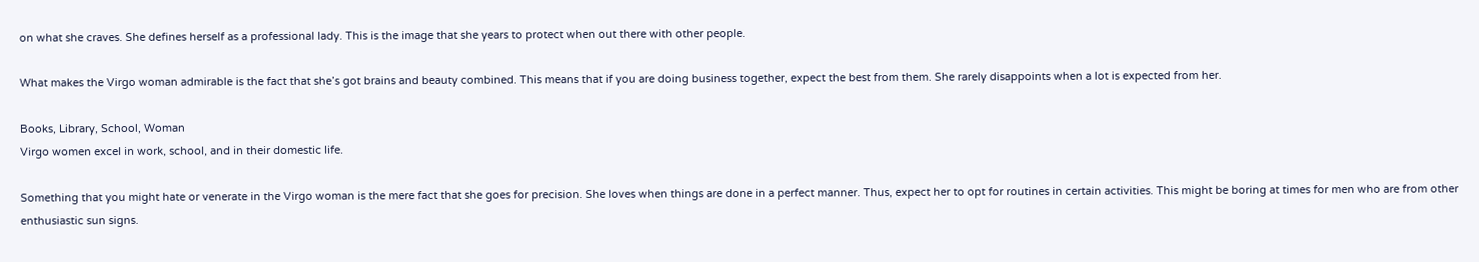on what she craves. She defines herself as a professional lady. This is the image that she years to protect when out there with other people.

What makes the Virgo woman admirable is the fact that she’s got brains and beauty combined. This means that if you are doing business together, expect the best from them. She rarely disappoints when a lot is expected from her.

Books, Library, School, Woman
Virgo women excel in work, school, and in their domestic life.

Something that you might hate or venerate in the Virgo woman is the mere fact that she goes for precision. She loves when things are done in a perfect manner. Thus, expect her to opt for routines in certain activities. This might be boring at times for men who are from other enthusiastic sun signs.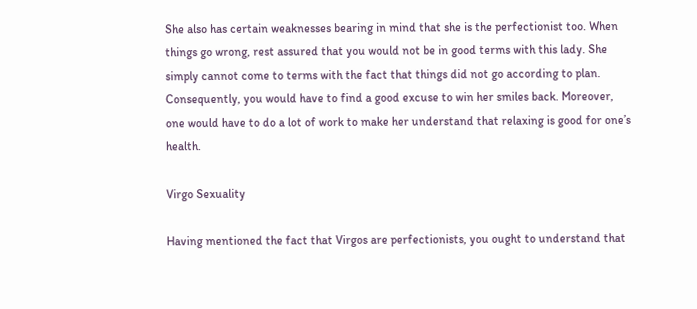She also has certain weaknesses bearing in mind that she is the perfectionist too. When things go wrong, rest assured that you would not be in good terms with this lady. She simply cannot come to terms with the fact that things did not go according to plan. Consequently, you would have to find a good excuse to win her smiles back. Moreover, one would have to do a lot of work to make her understand that relaxing is good for one’s health.

Virgo Sexuality

Having mentioned the fact that Virgos are perfectionists, you ought to understand that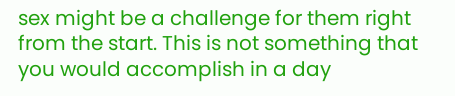sex might be a challenge for them right from the start. This is not something that you would accomplish in a day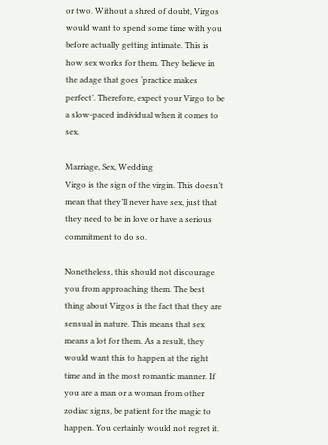or two. Without a shred of doubt, Virgos would want to spend some time with you before actually getting intimate. This is how sex works for them. They believe in the adage that goes ‘practice makes perfect’. Therefore, expect your Virgo to be a slow-paced individual when it comes to sex.

Marriage, Sex, Wedding
Virgo is the sign of the virgin. This doesn’t mean that they’ll never have sex, just that they need to be in love or have a serious commitment to do so.

Nonetheless, this should not discourage you from approaching them. The best thing about Virgos is the fact that they are sensual in nature. This means that sex means a lot for them. As a result, they would want this to happen at the right time and in the most romantic manner. If you are a man or a woman from other zodiac signs, be patient for the magic to happen. You certainly would not regret it.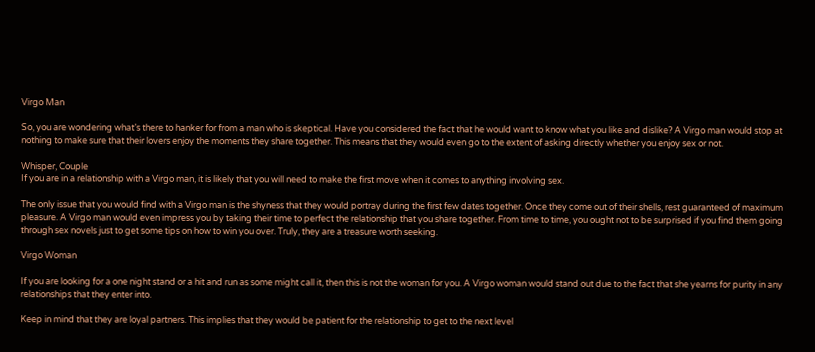Virgo Man

So, you are wondering what’s there to hanker for from a man who is skeptical. Have you considered the fact that he would want to know what you like and dislike? A Virgo man would stop at nothing to make sure that their lovers enjoy the moments they share together. This means that they would even go to the extent of asking directly whether you enjoy sex or not.

Whisper, Couple
If you are in a relationship with a Virgo man, it is likely that you will need to make the first move when it comes to anything involving sex.

The only issue that you would find with a Virgo man is the shyness that they would portray during the first few dates together. Once they come out of their shells, rest guaranteed of maximum pleasure. A Virgo man would even impress you by taking their time to perfect the relationship that you share together. From time to time, you ought not to be surprised if you find them going through sex novels just to get some tips on how to win you over. Truly, they are a treasure worth seeking.

Virgo Woman

If you are looking for a one night stand or a hit and run as some might call it, then this is not the woman for you. A Virgo woman would stand out due to the fact that she yearns for purity in any relationships that they enter into.

Keep in mind that they are loyal partners. This implies that they would be patient for the relationship to get to the next level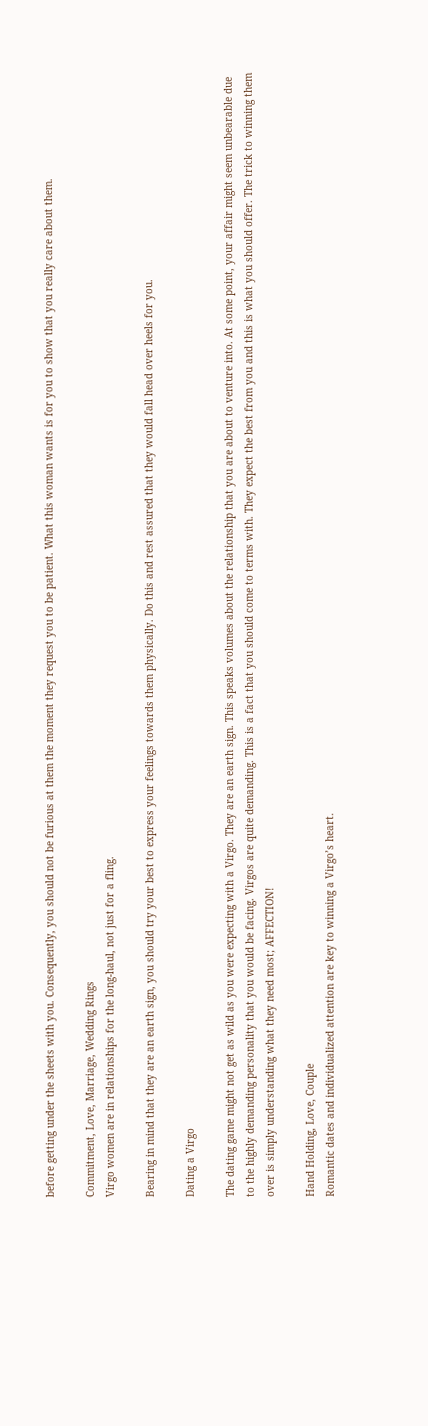before getting under the sheets with you. Consequently, you should not be furious at them the moment they request you to be patient. What this woman wants is for you to show that you really care about them.

Commitment, Love, Marriage, Wedding Rings
Virgo women are in relationships for the long-haul, not just for a fling.

Bearing in mind that they are an earth sign, you should try your best to express your feelings towards them physically. Do this and rest assured that they would fall head over heels for you.

Dating a Virgo

The dating game might not get as wild as you were expecting with a Virgo. They are an earth sign. This speaks volumes about the relationship that you are about to venture into. At some point, your affair might seem unbearable due to the highly demanding personality that you would be facing. Virgos are quite demanding. This is a fact that you should come to terms with. They expect the best from you and this is what you should offer. The trick to winning them over is simply understanding what they need most; AFFECTION!

Hand Holding, Love, Couple
Romantic dates and individualized attention are key to winning a Virgo’s heart.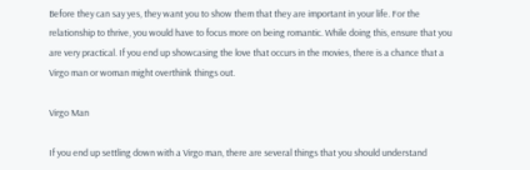Before they can say yes, they want you to show them that they are important in your life. For the relationship to thrive, you would have to focus more on being romantic. While doing this, ensure that you are very practical. If you end up showcasing the love that occurs in the movies, there is a chance that a Virgo man or woman might overthink things out.

Virgo Man

If you end up settling down with a Virgo man, there are several things that you should understand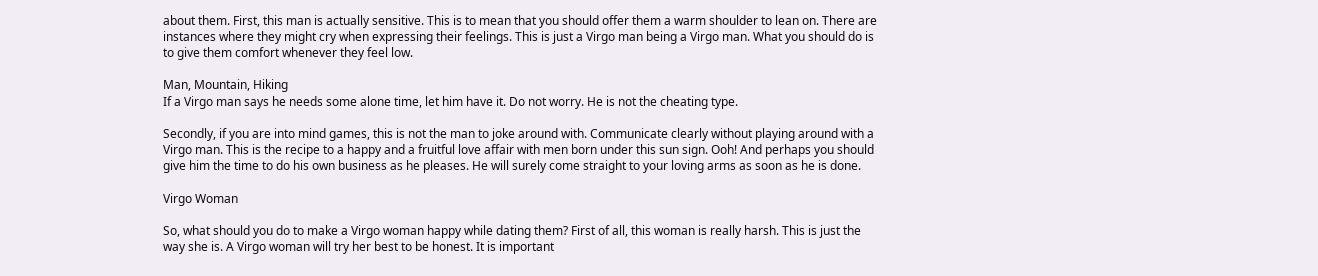about them. First, this man is actually sensitive. This is to mean that you should offer them a warm shoulder to lean on. There are instances where they might cry when expressing their feelings. This is just a Virgo man being a Virgo man. What you should do is to give them comfort whenever they feel low.

Man, Mountain, Hiking
If a Virgo man says he needs some alone time, let him have it. Do not worry. He is not the cheating type.

Secondly, if you are into mind games, this is not the man to joke around with. Communicate clearly without playing around with a Virgo man. This is the recipe to a happy and a fruitful love affair with men born under this sun sign. Ooh! And perhaps you should give him the time to do his own business as he pleases. He will surely come straight to your loving arms as soon as he is done.

Virgo Woman

So, what should you do to make a Virgo woman happy while dating them? First of all, this woman is really harsh. This is just the way she is. A Virgo woman will try her best to be honest. It is important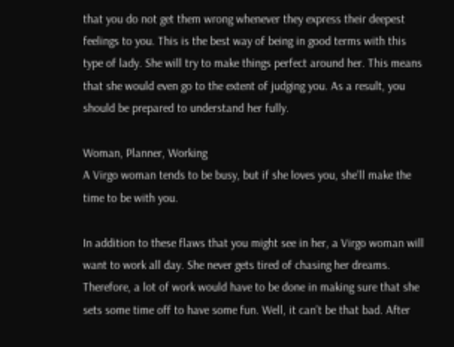that you do not get them wrong whenever they express their deepest feelings to you. This is the best way of being in good terms with this type of lady. She will try to make things perfect around her. This means that she would even go to the extent of judging you. As a result, you should be prepared to understand her fully.

Woman, Planner, Working
A Virgo woman tends to be busy, but if she loves you, she’ll make the time to be with you.

In addition to these flaws that you might see in her, a Virgo woman will want to work all day. She never gets tired of chasing her dreams. Therefore, a lot of work would have to be done in making sure that she sets some time off to have some fun. Well, it can’t be that bad. After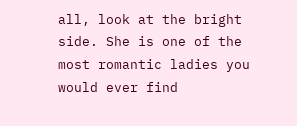all, look at the bright side. She is one of the most romantic ladies you would ever find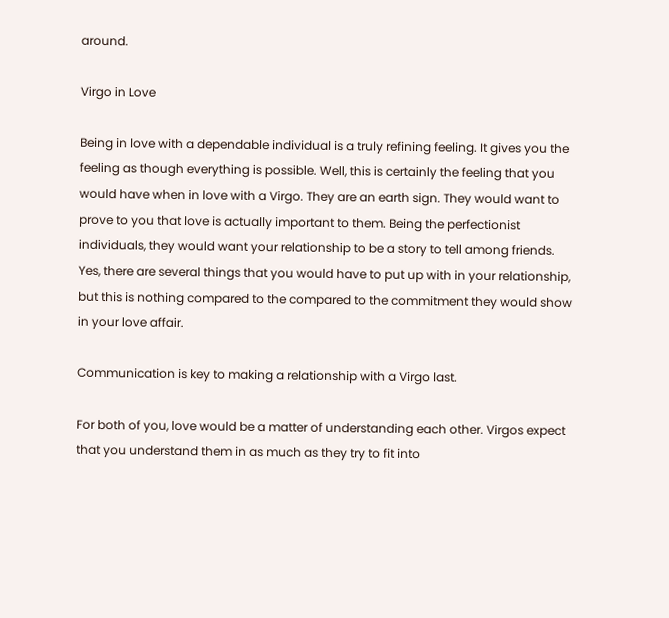around.

Virgo in Love

Being in love with a dependable individual is a truly refining feeling. It gives you the feeling as though everything is possible. Well, this is certainly the feeling that you would have when in love with a Virgo. They are an earth sign. They would want to prove to you that love is actually important to them. Being the perfectionist individuals, they would want your relationship to be a story to tell among friends. Yes, there are several things that you would have to put up with in your relationship, but this is nothing compared to the compared to the commitment they would show in your love affair.

Communication is key to making a relationship with a Virgo last.

For both of you, love would be a matter of understanding each other. Virgos expect that you understand them in as much as they try to fit into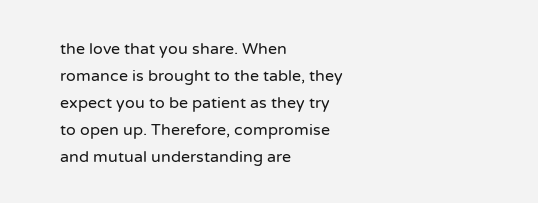the love that you share. When romance is brought to the table, they expect you to be patient as they try to open up. Therefore, compromise and mutual understanding are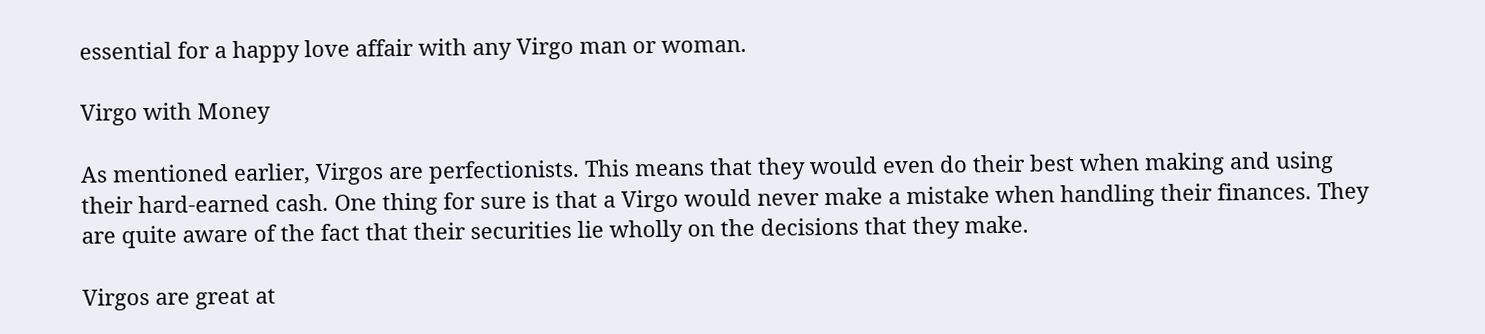essential for a happy love affair with any Virgo man or woman.

Virgo with Money

As mentioned earlier, Virgos are perfectionists. This means that they would even do their best when making and using their hard-earned cash. One thing for sure is that a Virgo would never make a mistake when handling their finances. They are quite aware of the fact that their securities lie wholly on the decisions that they make.

Virgos are great at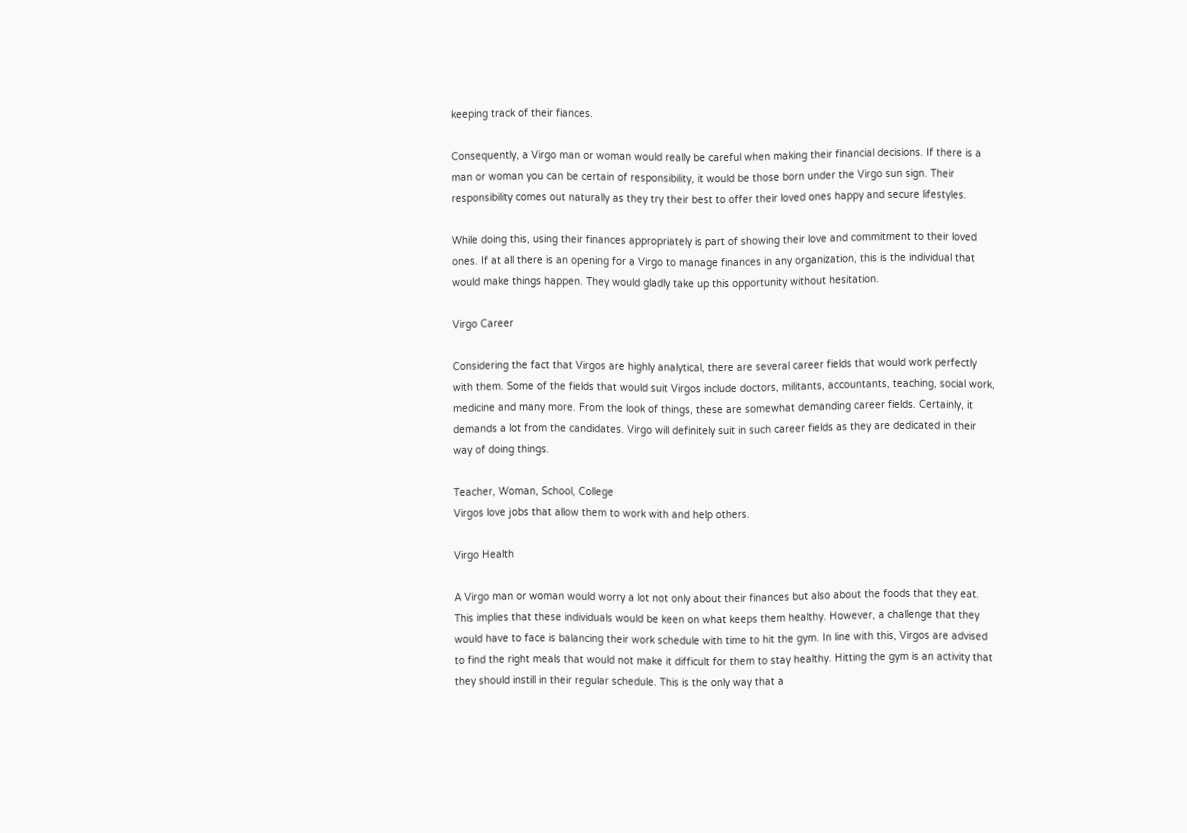keeping track of their fiances.

Consequently, a Virgo man or woman would really be careful when making their financial decisions. If there is a man or woman you can be certain of responsibility, it would be those born under the Virgo sun sign. Their responsibility comes out naturally as they try their best to offer their loved ones happy and secure lifestyles.

While doing this, using their finances appropriately is part of showing their love and commitment to their loved ones. If at all there is an opening for a Virgo to manage finances in any organization, this is the individual that would make things happen. They would gladly take up this opportunity without hesitation.

Virgo Career

Considering the fact that Virgos are highly analytical, there are several career fields that would work perfectly with them. Some of the fields that would suit Virgos include doctors, militants, accountants, teaching, social work, medicine and many more. From the look of things, these are somewhat demanding career fields. Certainly, it demands a lot from the candidates. Virgo will definitely suit in such career fields as they are dedicated in their way of doing things.

Teacher, Woman, School, College
Virgos love jobs that allow them to work with and help others.

Virgo Health

A Virgo man or woman would worry a lot not only about their finances but also about the foods that they eat. This implies that these individuals would be keen on what keeps them healthy. However, a challenge that they would have to face is balancing their work schedule with time to hit the gym. In line with this, Virgos are advised to find the right meals that would not make it difficult for them to stay healthy. Hitting the gym is an activity that they should instill in their regular schedule. This is the only way that a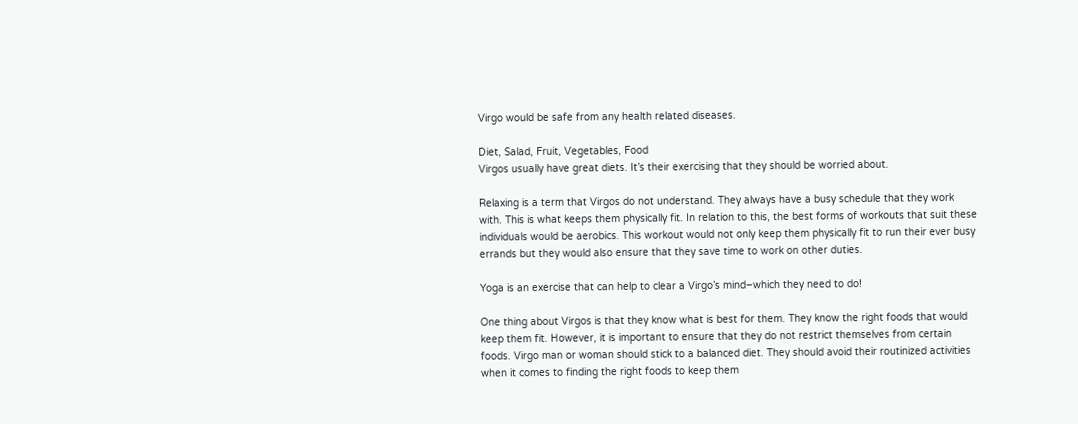Virgo would be safe from any health related diseases.

Diet, Salad, Fruit, Vegetables, Food
Virgos usually have great diets. It’s their exercising that they should be worried about.

Relaxing is a term that Virgos do not understand. They always have a busy schedule that they work with. This is what keeps them physically fit. In relation to this, the best forms of workouts that suit these individuals would be aerobics. This workout would not only keep them physically fit to run their ever busy errands but they would also ensure that they save time to work on other duties.

Yoga is an exercise that can help to clear a Virgo’s mind–which they need to do!

One thing about Virgos is that they know what is best for them. They know the right foods that would keep them fit. However, it is important to ensure that they do not restrict themselves from certain foods. Virgo man or woman should stick to a balanced diet. They should avoid their routinized activities when it comes to finding the right foods to keep them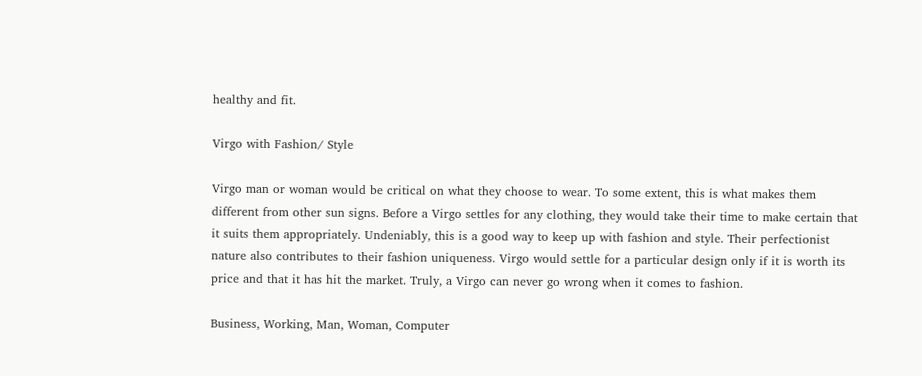healthy and fit.

Virgo with Fashion/ Style

Virgo man or woman would be critical on what they choose to wear. To some extent, this is what makes them different from other sun signs. Before a Virgo settles for any clothing, they would take their time to make certain that it suits them appropriately. Undeniably, this is a good way to keep up with fashion and style. Their perfectionist nature also contributes to their fashion uniqueness. Virgo would settle for a particular design only if it is worth its price and that it has hit the market. Truly, a Virgo can never go wrong when it comes to fashion.

Business, Working, Man, Woman, Computer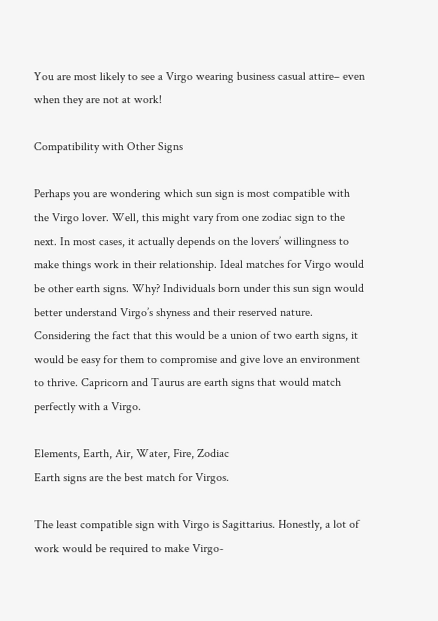You are most likely to see a Virgo wearing business casual attire– even when they are not at work!

Compatibility with Other Signs

Perhaps you are wondering which sun sign is most compatible with the Virgo lover. Well, this might vary from one zodiac sign to the next. In most cases, it actually depends on the lovers’ willingness to make things work in their relationship. Ideal matches for Virgo would be other earth signs. Why? Individuals born under this sun sign would better understand Virgo’s shyness and their reserved nature. Considering the fact that this would be a union of two earth signs, it would be easy for them to compromise and give love an environment to thrive. Capricorn and Taurus are earth signs that would match perfectly with a Virgo.

Elements, Earth, Air, Water, Fire, Zodiac
Earth signs are the best match for Virgos.

The least compatible sign with Virgo is Sagittarius. Honestly, a lot of work would be required to make Virgo-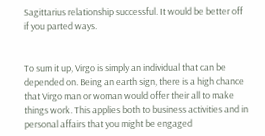Sagittarius relationship successful. It would be better off if you parted ways.


To sum it up, Virgo is simply an individual that can be depended on. Being an earth sign, there is a high chance that Virgo man or woman would offer their all to make things work. This applies both to business activities and in personal affairs that you might be engaged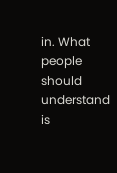in. What people should understand is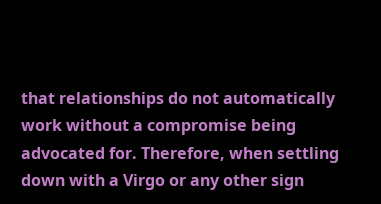that relationships do not automatically work without a compromise being advocated for. Therefore, when settling down with a Virgo or any other sign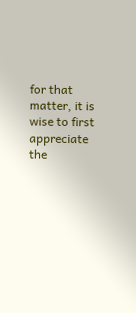for that matter, it is wise to first appreciate the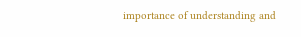importance of understanding and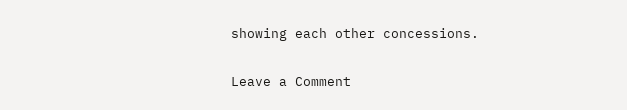showing each other concessions.

Leave a Comment